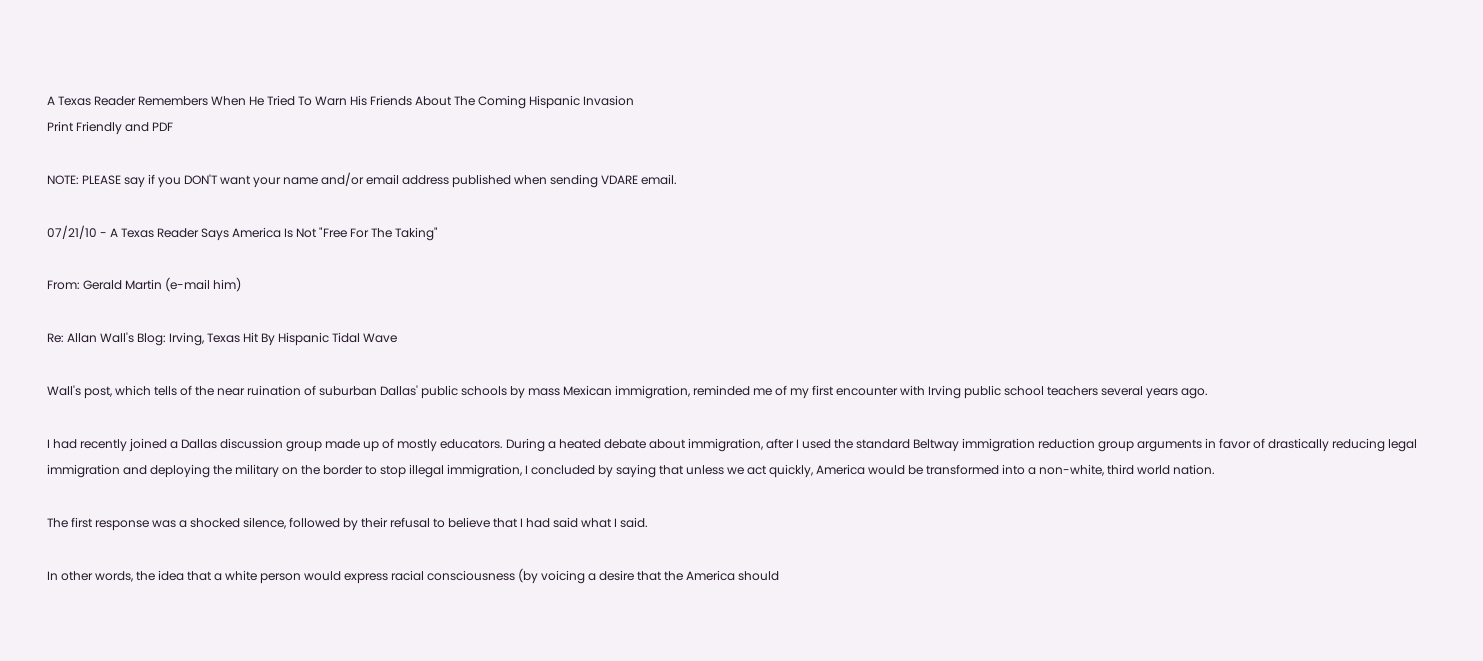A Texas Reader Remembers When He Tried To Warn His Friends About The Coming Hispanic Invasion
Print Friendly and PDF

NOTE: PLEASE say if you DON'T want your name and/or email address published when sending VDARE email.

07/21/10 - A Texas Reader Says America Is Not "Free For The Taking"

From: Gerald Martin (e-mail him)

Re: Allan Wall's Blog: Irving, Texas Hit By Hispanic Tidal Wave

Wall's post, which tells of the near ruination of suburban Dallas' public schools by mass Mexican immigration, reminded me of my first encounter with Irving public school teachers several years ago.

I had recently joined a Dallas discussion group made up of mostly educators. During a heated debate about immigration, after I used the standard Beltway immigration reduction group arguments in favor of drastically reducing legal immigration and deploying the military on the border to stop illegal immigration, I concluded by saying that unless we act quickly, America would be transformed into a non-white, third world nation.

The first response was a shocked silence, followed by their refusal to believe that I had said what I said.

In other words, the idea that a white person would express racial consciousness (by voicing a desire that the America should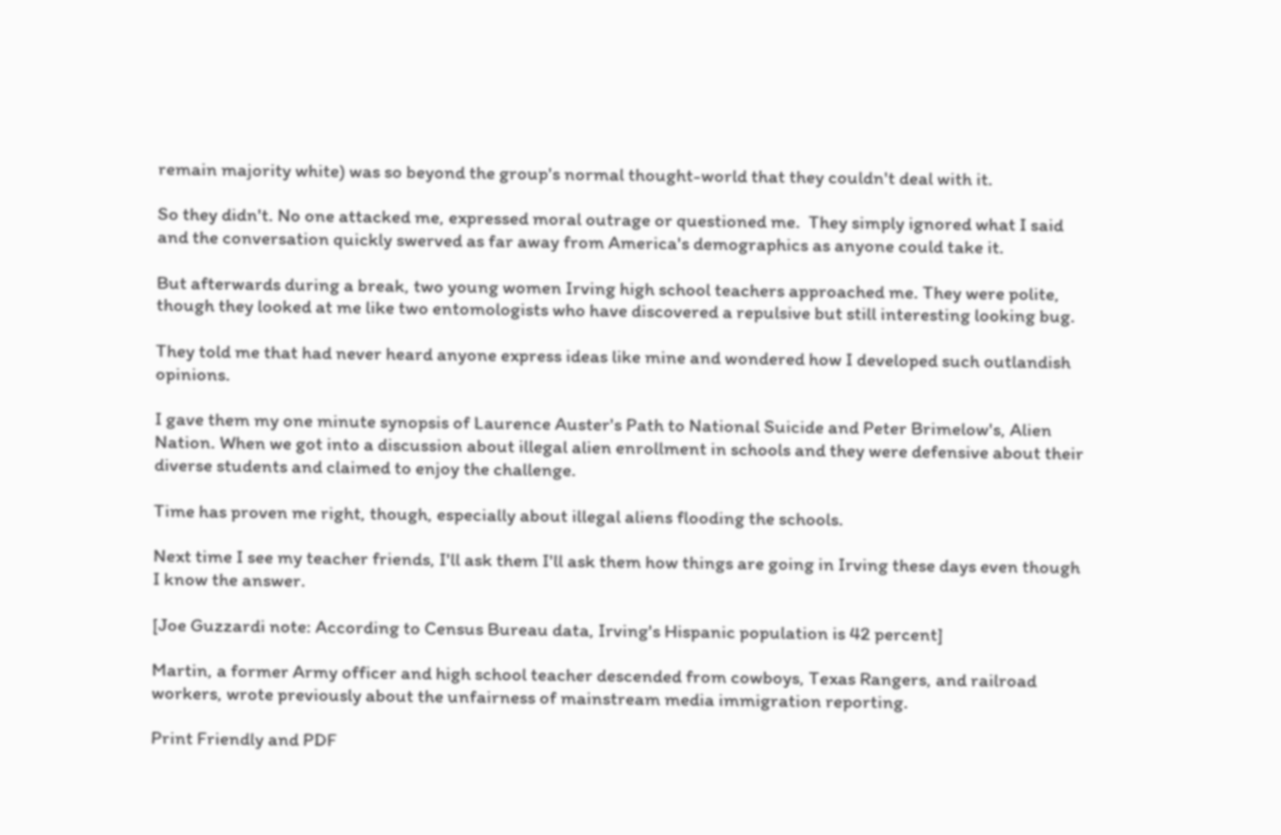remain majority white) was so beyond the group's normal thought-world that they couldn't deal with it.

So they didn't. No one attacked me, expressed moral outrage or questioned me.  They simply ignored what I said and the conversation quickly swerved as far away from America's demographics as anyone could take it.

But afterwards during a break, two young women Irving high school teachers approached me. They were polite, though they looked at me like two entomologists who have discovered a repulsive but still interesting looking bug.

They told me that had never heard anyone express ideas like mine and wondered how I developed such outlandish opinions.

I gave them my one minute synopsis of Laurence Auster's Path to National Suicide and Peter Brimelow's, Alien Nation. When we got into a discussion about illegal alien enrollment in schools and they were defensive about their diverse students and claimed to enjoy the challenge.

Time has proven me right, though, especially about illegal aliens flooding the schools.

Next time I see my teacher friends, I'll ask them I'll ask them how things are going in Irving these days even though I know the answer.

[Joe Guzzardi note: According to Census Bureau data, Irving's Hispanic population is 42 percent]

Martin, a former Army officer and high school teacher descended from cowboys, Texas Rangers, and railroad workers, wrote previously about the unfairness of mainstream media immigration reporting.

Print Friendly and PDF